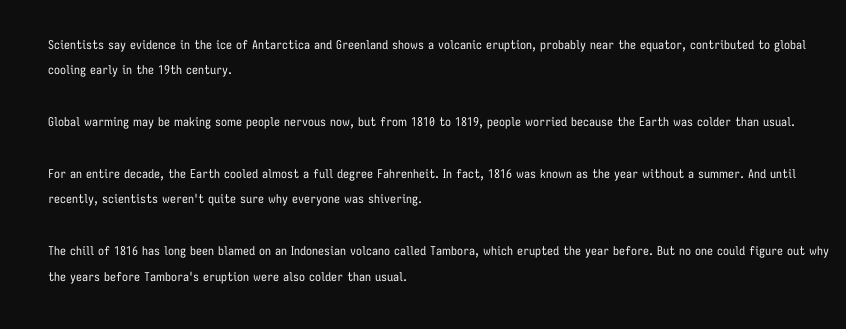Scientists say evidence in the ice of Antarctica and Greenland shows a volcanic eruption, probably near the equator, contributed to global cooling early in the 19th century.

Global warming may be making some people nervous now, but from 1810 to 1819, people worried because the Earth was colder than usual.

For an entire decade, the Earth cooled almost a full degree Fahrenheit. In fact, 1816 was known as the year without a summer. And until recently, scientists weren't quite sure why everyone was shivering.

The chill of 1816 has long been blamed on an Indonesian volcano called Tambora, which erupted the year before. But no one could figure out why the years before Tambora's eruption were also colder than usual.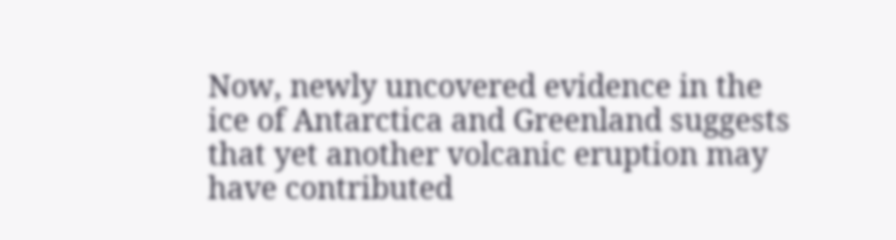Now, newly uncovered evidence in the ice of Antarctica and Greenland suggests that yet another volcanic eruption may have contributed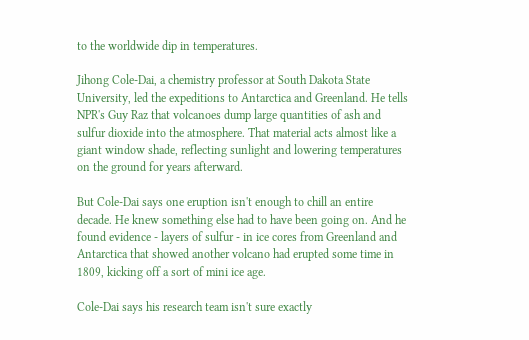to the worldwide dip in temperatures.

Jihong Cole-Dai, a chemistry professor at South Dakota State University, led the expeditions to Antarctica and Greenland. He tells NPR's Guy Raz that volcanoes dump large quantities of ash and sulfur dioxide into the atmosphere. That material acts almost like a giant window shade, reflecting sunlight and lowering temperatures on the ground for years afterward.

But Cole-Dai says one eruption isn't enough to chill an entire decade. He knew something else had to have been going on. And he found evidence - layers of sulfur - in ice cores from Greenland and Antarctica that showed another volcano had erupted some time in 1809, kicking off a sort of mini ice age.

Cole-Dai says his research team isn't sure exactly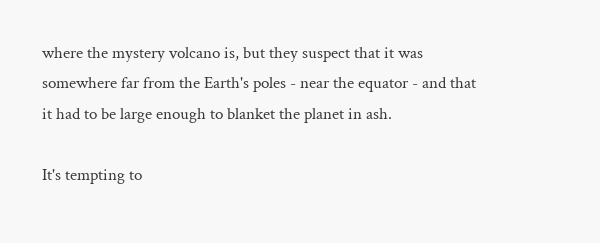where the mystery volcano is, but they suspect that it was somewhere far from the Earth's poles - near the equator - and that it had to be large enough to blanket the planet in ash.

It's tempting to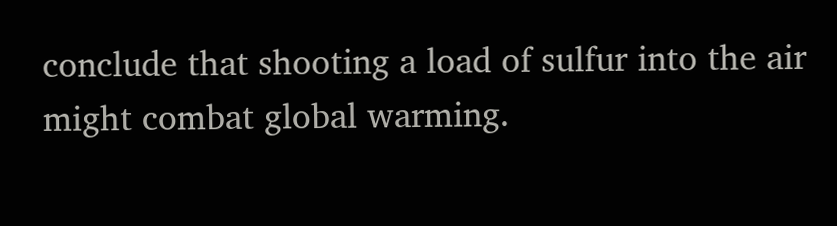conclude that shooting a load of sulfur into the air might combat global warming.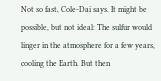Not so fast, Cole-Dai says. It might be possible, but not ideal: The sulfur would linger in the atmosphere for a few years, cooling the Earth. But then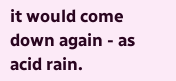it would come down again - as acid rain.